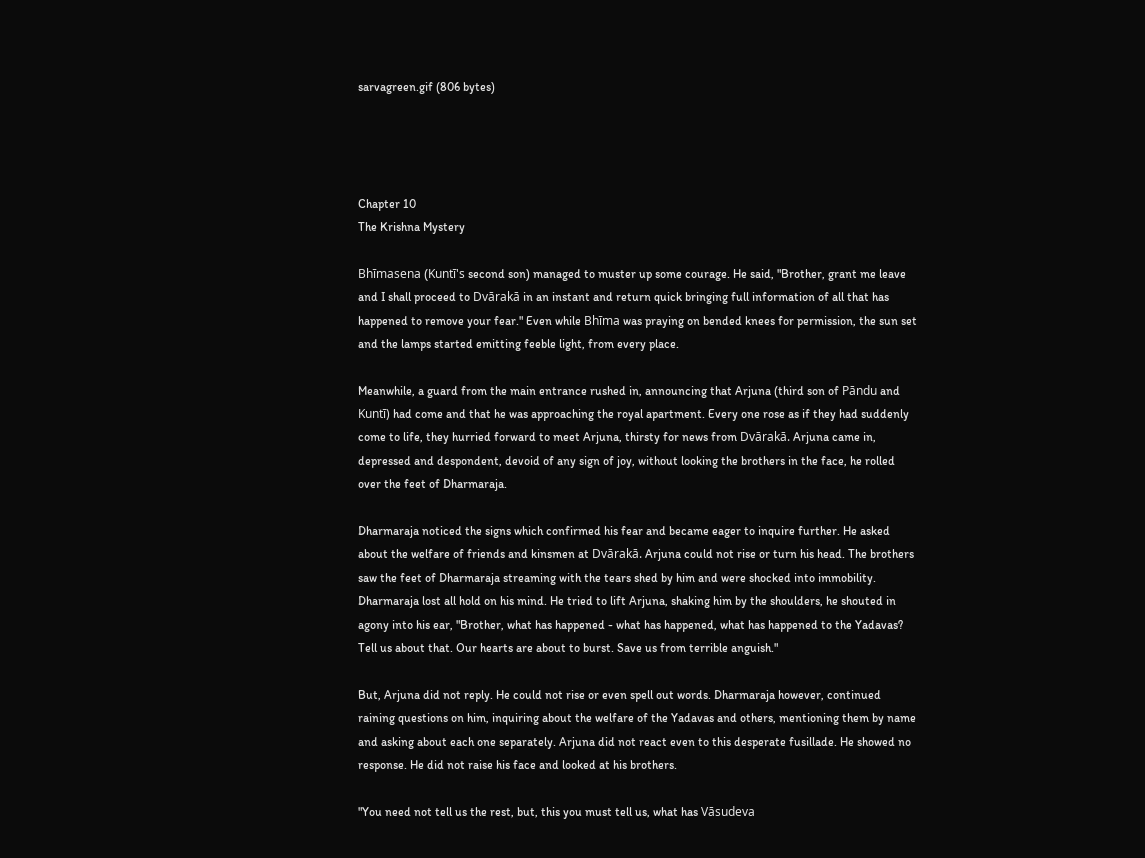sarvagreen.gif (806 bytes)




Chapter 10
The Krishna Mystery

Bhīmasena (Kuntī's second son) managed to muster up some courage. He said, "Brother, grant me leave and I shall proceed to Dvārakā in an instant and return quick bringing full information of all that has happened to remove your fear." Even while Bhīma was praying on bended knees for permission, the sun set and the lamps started emitting feeble light, from every place.

Meanwhile, a guard from the main entrance rushed in, announcing that Arjuna (third son of Pāndu and Kuntī) had come and that he was approaching the royal apartment. Every one rose as if they had suddenly come to life, they hurried forward to meet Arjuna, thirsty for news from Dvārakā. Arjuna came in, depressed and despondent, devoid of any sign of joy, without looking the brothers in the face, he rolled over the feet of Dharmaraja.

Dharmaraja noticed the signs which confirmed his fear and became eager to inquire further. He asked about the welfare of friends and kinsmen at Dvārakā. Arjuna could not rise or turn his head. The brothers saw the feet of Dharmaraja streaming with the tears shed by him and were shocked into immobility. Dharmaraja lost all hold on his mind. He tried to lift Arjuna, shaking him by the shoulders, he shouted in agony into his ear, "Brother, what has happened - what has happened, what has happened to the Yadavas? Tell us about that. Our hearts are about to burst. Save us from terrible anguish."

But, Arjuna did not reply. He could not rise or even spell out words. Dharmaraja however, continued raining questions on him, inquiring about the welfare of the Yadavas and others, mentioning them by name and asking about each one separately. Arjuna did not react even to this desperate fusillade. He showed no response. He did not raise his face and looked at his brothers.

"You need not tell us the rest, but, this you must tell us, what has Vāsudeva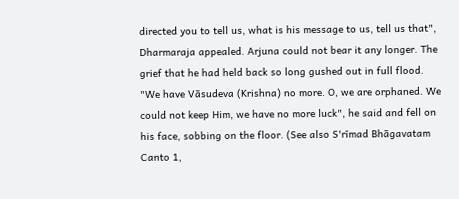directed you to tell us, what is his message to us, tell us that", Dharmaraja appealed. Arjuna could not bear it any longer. The grief that he had held back so long gushed out in full flood. "We have Vāsudeva (Krishna) no more. O, we are orphaned. We could not keep Him, we have no more luck", he said and fell on his face, sobbing on the floor. (See also S'rīmad Bhāgavatam Canto 1,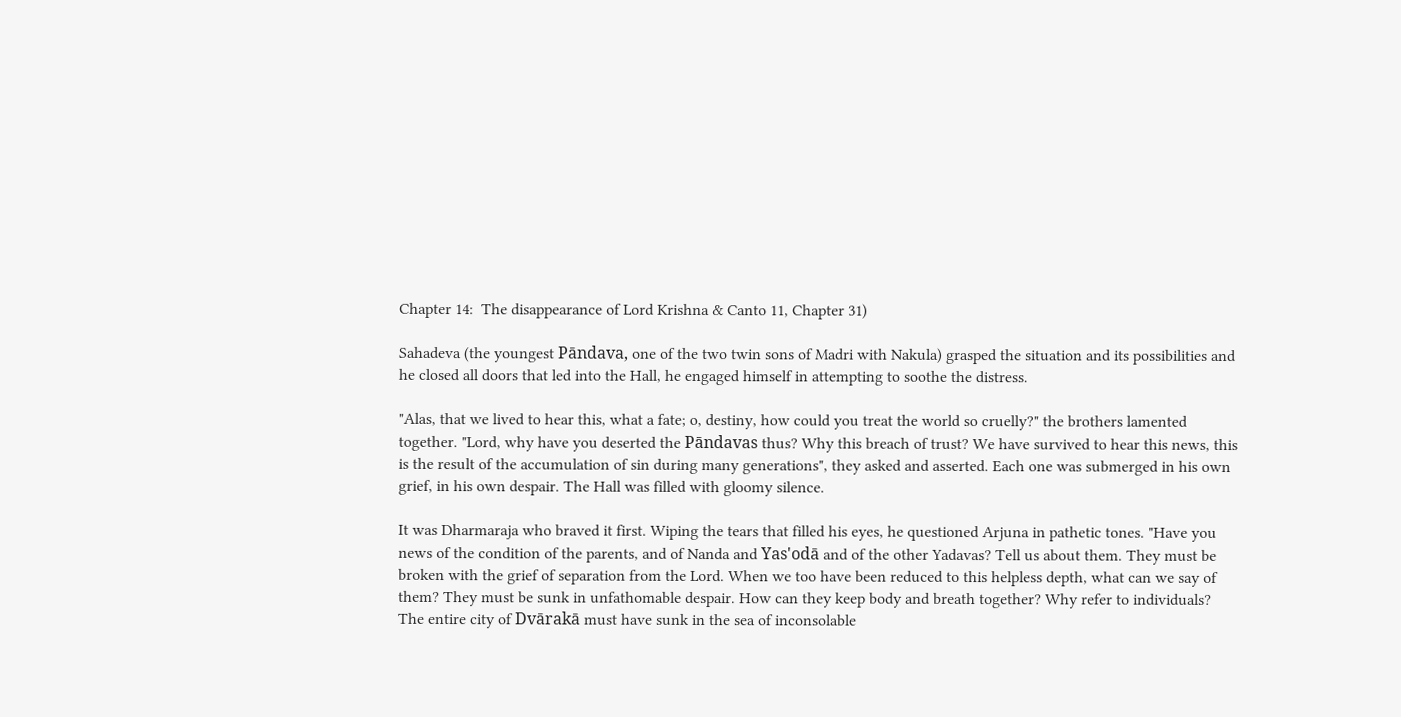Chapter 14:  The disappearance of Lord Krishna & Canto 11, Chapter 31)

Sahadeva (the youngest Pāndava, one of the two twin sons of Madri with Nakula) grasped the situation and its possibilities and he closed all doors that led into the Hall, he engaged himself in attempting to soothe the distress.

"Alas, that we lived to hear this, what a fate; o, destiny, how could you treat the world so cruelly?" the brothers lamented together. "Lord, why have you deserted the Pāndavas thus? Why this breach of trust? We have survived to hear this news, this is the result of the accumulation of sin during many generations", they asked and asserted. Each one was submerged in his own grief, in his own despair. The Hall was filled with gloomy silence.

It was Dharmaraja who braved it first. Wiping the tears that filled his eyes, he questioned Arjuna in pathetic tones. "Have you news of the condition of the parents, and of Nanda and Yas'odā and of the other Yadavas? Tell us about them. They must be broken with the grief of separation from the Lord. When we too have been reduced to this helpless depth, what can we say of them? They must be sunk in unfathomable despair. How can they keep body and breath together? Why refer to individuals? The entire city of Dvārakā must have sunk in the sea of inconsolable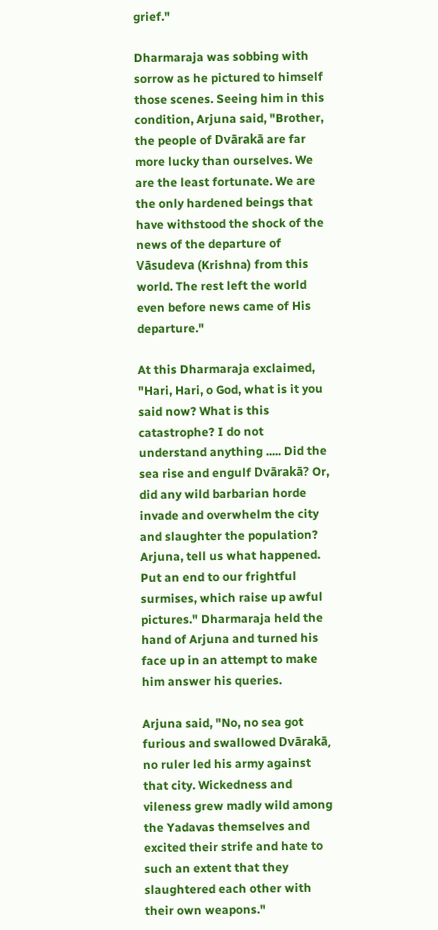grief."

Dharmaraja was sobbing with sorrow as he pictured to himself those scenes. Seeing him in this condition, Arjuna said, "Brother, the people of Dvārakā are far more lucky than ourselves. We are the least fortunate. We are the only hardened beings that have withstood the shock of the news of the departure of Vāsudeva (Krishna) from this world. The rest left the world even before news came of His departure."

At this Dharmaraja exclaimed, "Hari, Hari, o God, what is it you said now? What is this catastrophe? I do not understand anything ..... Did the sea rise and engulf Dvārakā? Or, did any wild barbarian horde invade and overwhelm the city and slaughter the population? Arjuna, tell us what happened. Put an end to our frightful surmises, which raise up awful pictures." Dharmaraja held the hand of Arjuna and turned his face up in an attempt to make him answer his queries.

Arjuna said, "No, no sea got furious and swallowed Dvārakā, no ruler led his army against that city. Wickedness and vileness grew madly wild among the Yadavas themselves and excited their strife and hate to such an extent that they slaughtered each other with their own weapons."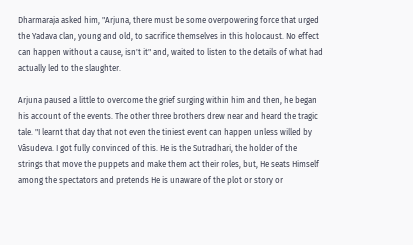Dharmaraja asked him, "Arjuna, there must be some overpowering force that urged the Yadava clan, young and old, to sacrifice themselves in this holocaust. No effect can happen without a cause, isn't it" and, waited to listen to the details of what had actually led to the slaughter.

Arjuna paused a little to overcome the grief surging within him and then, he began his account of the events. The other three brothers drew near and heard the tragic tale. "I learnt that day that not even the tiniest event can happen unless willed by Vāsudeva. I got fully convinced of this. He is the Sutradhari, the holder of the strings that move the puppets and make them act their roles, but, He seats Himself among the spectators and pretends He is unaware of the plot or story or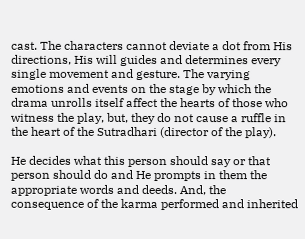cast. The characters cannot deviate a dot from His directions, His will guides and determines every single movement and gesture. The varying emotions and events on the stage by which the drama unrolls itself affect the hearts of those who witness the play, but, they do not cause a ruffle in the heart of the Sutradhari (director of the play).

He decides what this person should say or that person should do and He prompts in them the appropriate words and deeds. And, the consequence of the karma performed and inherited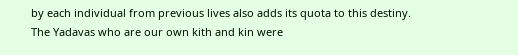by each individual from previous lives also adds its quota to this destiny. The Yadavas who are our own kith and kin were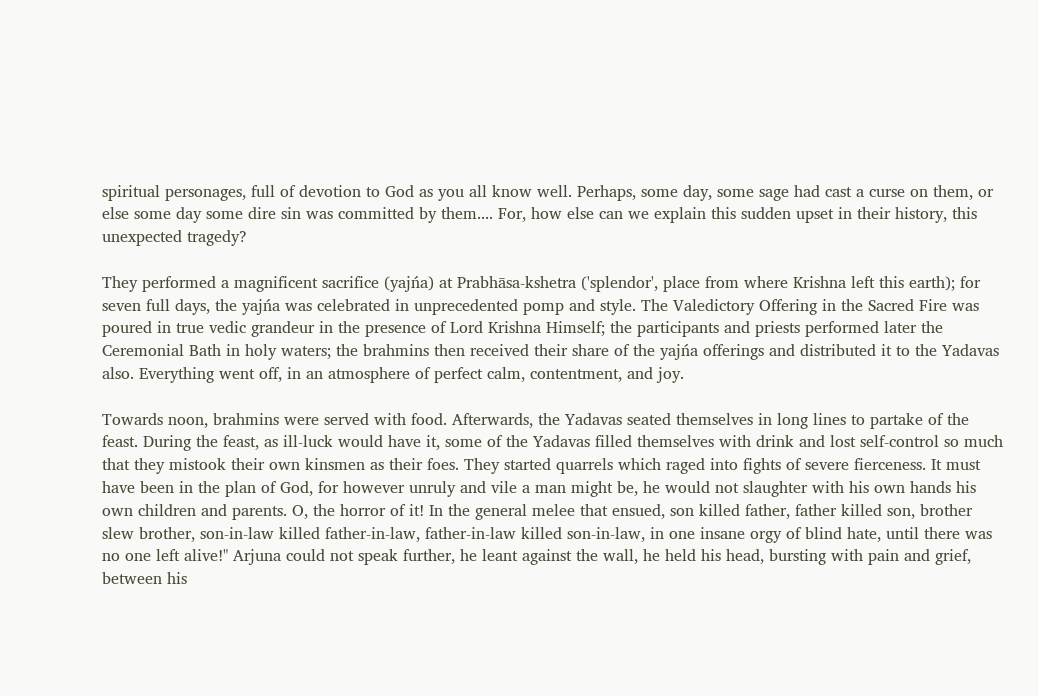spiritual personages, full of devotion to God as you all know well. Perhaps, some day, some sage had cast a curse on them, or else some day some dire sin was committed by them.... For, how else can we explain this sudden upset in their history, this unexpected tragedy?

They performed a magnificent sacrifice (yajńa) at Prabhāsa-kshetra ('splendor', place from where Krishna left this earth); for seven full days, the yajńa was celebrated in unprecedented pomp and style. The Valedictory Offering in the Sacred Fire was poured in true vedic grandeur in the presence of Lord Krishna Himself; the participants and priests performed later the Ceremonial Bath in holy waters; the brahmins then received their share of the yajńa offerings and distributed it to the Yadavas also. Everything went off, in an atmosphere of perfect calm, contentment, and joy.

Towards noon, brahmins were served with food. Afterwards, the Yadavas seated themselves in long lines to partake of the feast. During the feast, as ill-luck would have it, some of the Yadavas filled themselves with drink and lost self-control so much that they mistook their own kinsmen as their foes. They started quarrels which raged into fights of severe fierceness. It must have been in the plan of God, for however unruly and vile a man might be, he would not slaughter with his own hands his own children and parents. O, the horror of it! In the general melee that ensued, son killed father, father killed son, brother slew brother, son-in-law killed father-in-law, father-in-law killed son-in-law, in one insane orgy of blind hate, until there was no one left alive!" Arjuna could not speak further, he leant against the wall, he held his head, bursting with pain and grief, between his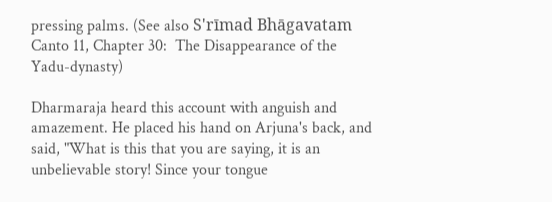pressing palms. (See also S'rīmad Bhāgavatam Canto 11, Chapter 30:  The Disappearance of the Yadu-dynasty)

Dharmaraja heard this account with anguish and amazement. He placed his hand on Arjuna's back, and said, "What is this that you are saying, it is an unbelievable story! Since your tongue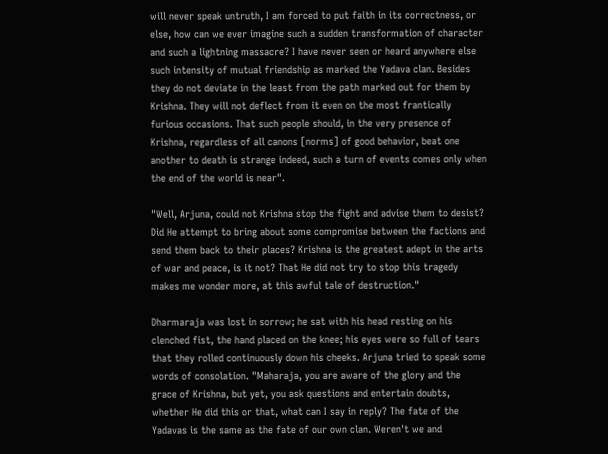will never speak untruth, I am forced to put faith in its correctness, or else, how can we ever imagine such a sudden transformation of character and such a lightning massacre? I have never seen or heard anywhere else such intensity of mutual friendship as marked the Yadava clan. Besides they do not deviate in the least from the path marked out for them by Krishna. They will not deflect from it even on the most frantically furious occasions. That such people should, in the very presence of Krishna, regardless of all canons [norms] of good behavior, beat one another to death is strange indeed, such a turn of events comes only when the end of the world is near".

"Well, Arjuna, could not Krishna stop the fight and advise them to desist? Did He attempt to bring about some compromise between the factions and send them back to their places? Krishna is the greatest adept in the arts of war and peace, is it not? That He did not try to stop this tragedy makes me wonder more, at this awful tale of destruction."

Dharmaraja was lost in sorrow; he sat with his head resting on his clenched fist, the hand placed on the knee; his eyes were so full of tears that they rolled continuously down his cheeks. Arjuna tried to speak some words of consolation. "Maharaja, you are aware of the glory and the grace of Krishna, but yet, you ask questions and entertain doubts, whether He did this or that, what can I say in reply? The fate of the Yadavas is the same as the fate of our own clan. Weren't we and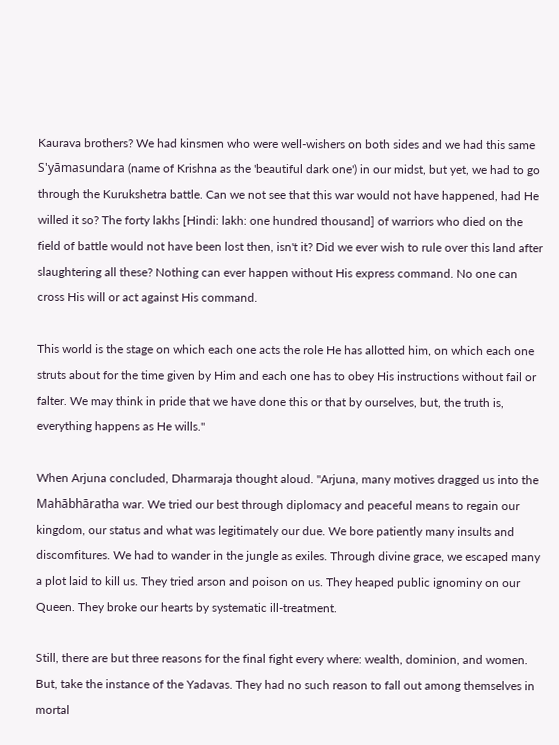Kaurava brothers? We had kinsmen who were well-wishers on both sides and we had this same S'yāmasundara (name of Krishna as the 'beautiful dark one') in our midst, but yet, we had to go through the Kurukshetra battle. Can we not see that this war would not have happened, had He willed it so? The forty lakhs [Hindi: lakh: one hundred thousand] of warriors who died on the field of battle would not have been lost then, isn't it? Did we ever wish to rule over this land after slaughtering all these? Nothing can ever happen without His express command. No one can cross His will or act against His command.

This world is the stage on which each one acts the role He has allotted him, on which each one struts about for the time given by Him and each one has to obey His instructions without fail or falter. We may think in pride that we have done this or that by ourselves, but, the truth is, everything happens as He wills."

When Arjuna concluded, Dharmaraja thought aloud. "Arjuna, many motives dragged us into the Mahābhāratha war. We tried our best through diplomacy and peaceful means to regain our kingdom, our status and what was legitimately our due. We bore patiently many insults and discomfitures. We had to wander in the jungle as exiles. Through divine grace, we escaped many a plot laid to kill us. They tried arson and poison on us. They heaped public ignominy on our Queen. They broke our hearts by systematic ill-treatment.

Still, there are but three reasons for the final fight every where: wealth, dominion, and women. But, take the instance of the Yadavas. They had no such reason to fall out among themselves in mortal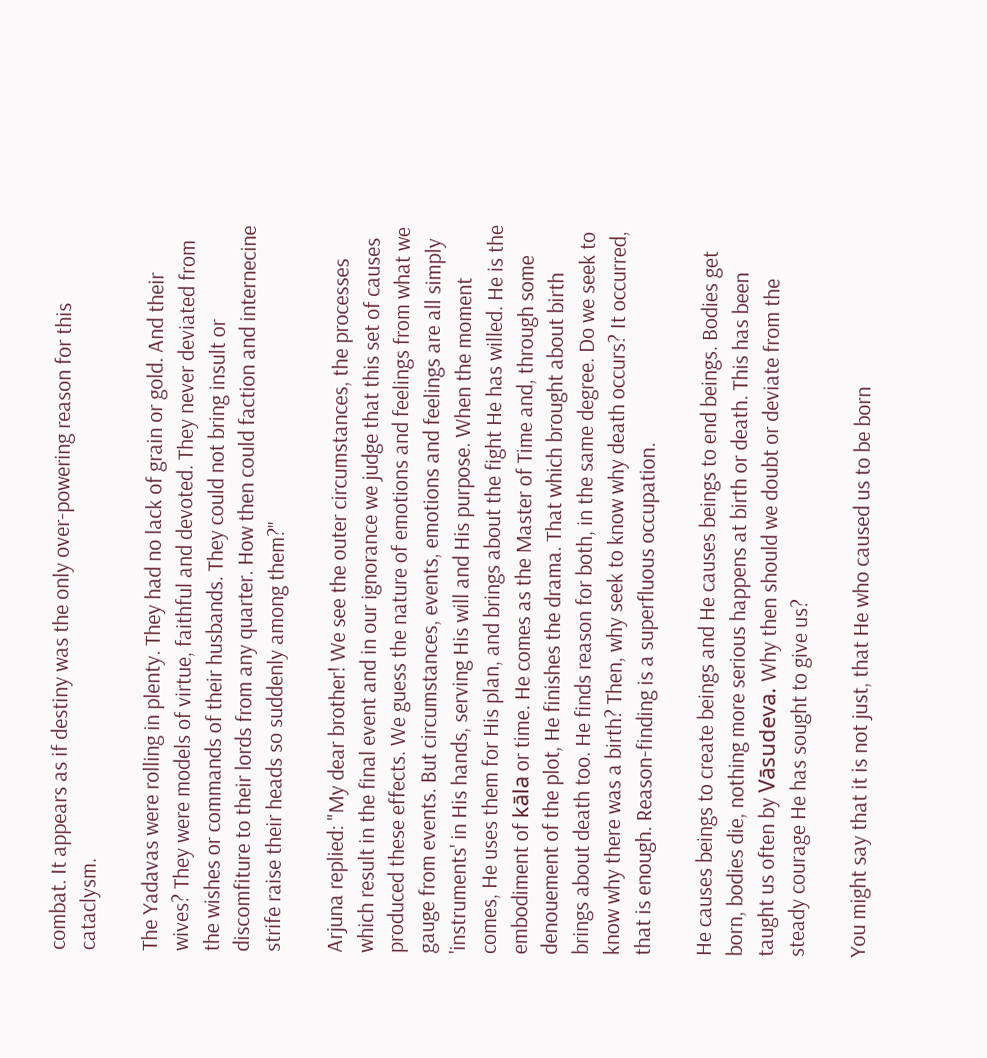combat. It appears as if destiny was the only over-powering reason for this cataclysm.

The Yadavas were rolling in plenty. They had no lack of grain or gold. And their wives? They were models of virtue, faithful and devoted. They never deviated from the wishes or commands of their husbands. They could not bring insult or discomfiture to their lords from any quarter. How then could faction and internecine strife raise their heads so suddenly among them?"

Arjuna replied: "My dear brother! We see the outer circumstances, the processes which result in the final event and in our ignorance we judge that this set of causes produced these effects. We guess the nature of emotions and feelings from what we gauge from events. But circumstances, events, emotions and feelings are all simply 'instruments' in His hands, serving His will and His purpose. When the moment comes, He uses them for His plan, and brings about the fight He has willed. He is the embodiment of kāla or time. He comes as the Master of Time and, through some denouement of the plot, He finishes the drama. That which brought about birth brings about death too. He finds reason for both, in the same degree. Do we seek to know why there was a birth? Then, why seek to know why death occurs? It occurred, that is enough. Reason-finding is a superfluous occupation.

He causes beings to create beings and He causes beings to end beings. Bodies get born, bodies die, nothing more serious happens at birth or death. This has been taught us often by Vāsudeva. Why then should we doubt or deviate from the steady courage He has sought to give us?

You might say that it is not just, that He who caused us to be born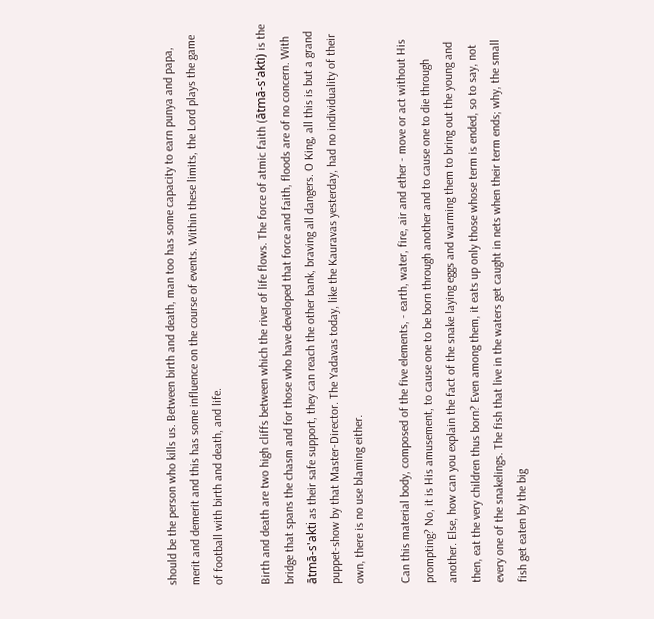should be the person who kills us. Between birth and death, man too has some capacity to earn punya and papa, merit and demerit and this has some influence on the course of events. Within these limits, the Lord plays the game of football with birth and death, and life.

Birth and death are two high cliffs between which the river of life flows. The force of atmic faith (ātmā-s'akti) is the bridge that spans the chasm and for those who have developed that force and faith, floods are of no concern. With ātmā-s'akti as their safe support, they can reach the other bank, braving all dangers. O King, all this is but a grand puppet-show by that Master-Director. The Yadavas today, like the Kauravas yesterday, had no individuality of their own, there is no use blaming either.

Can this material body, composed of the five elements, - earth, water, fire, air and ether - move or act without His prompting? No, it is His amusement, to cause one to be born through another and to cause one to die through another. Else, how can you explain the fact of the snake laying eggs and warming them to bring out the young and then, eat the very children thus born? Even among them, it eats up only those whose term is ended, so to say, not every one of the snakelings. The fish that live in the waters get caught in nets when their term ends; why, the small fish get eaten by the big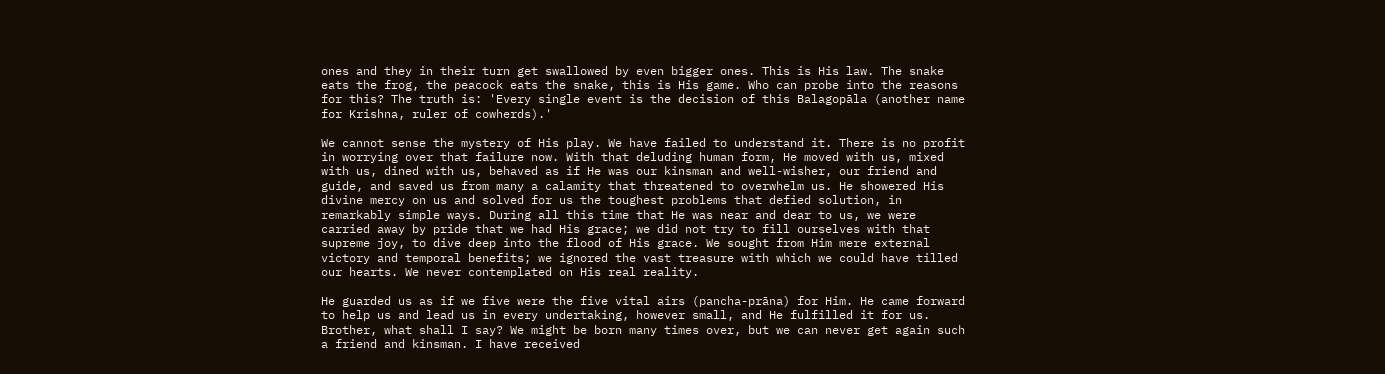ones and they in their turn get swallowed by even bigger ones. This is His law. The snake eats the frog, the peacock eats the snake, this is His game. Who can probe into the reasons for this? The truth is: 'Every single event is the decision of this Balagopāla (another name for Krishna, ruler of cowherds).'

We cannot sense the mystery of His play. We have failed to understand it. There is no profit in worrying over that failure now. With that deluding human form, He moved with us, mixed with us, dined with us, behaved as if He was our kinsman and well-wisher, our friend and guide, and saved us from many a calamity that threatened to overwhelm us. He showered His divine mercy on us and solved for us the toughest problems that defied solution, in remarkably simple ways. During all this time that He was near and dear to us, we were carried away by pride that we had His grace; we did not try to fill ourselves with that supreme joy, to dive deep into the flood of His grace. We sought from Him mere external victory and temporal benefits; we ignored the vast treasure with which we could have tilled our hearts. We never contemplated on His real reality.

He guarded us as if we five were the five vital airs (pancha-prāna) for Him. He came forward to help us and lead us in every undertaking, however small, and He fulfilled it for us. Brother, what shall I say? We might be born many times over, but we can never get again such a friend and kinsman. I have received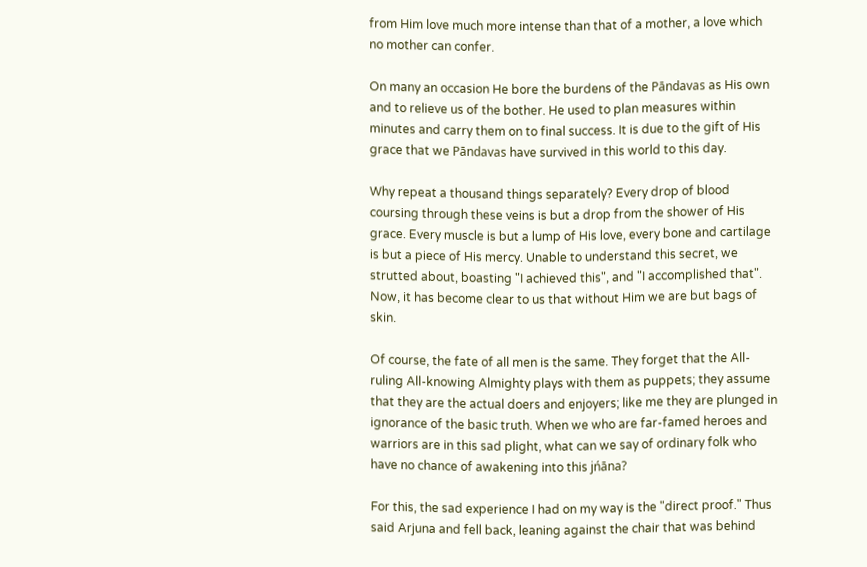from Him love much more intense than that of a mother, a love which no mother can confer.

On many an occasion He bore the burdens of the Pāndavas as His own and to relieve us of the bother. He used to plan measures within minutes and carry them on to final success. It is due to the gift of His grace that we Pāndavas have survived in this world to this day.

Why repeat a thousand things separately? Every drop of blood coursing through these veins is but a drop from the shower of His grace. Every muscle is but a lump of His love, every bone and cartilage is but a piece of His mercy. Unable to understand this secret, we strutted about, boasting "I achieved this", and "I accomplished that". Now, it has become clear to us that without Him we are but bags of skin.

Of course, the fate of all men is the same. They forget that the All-ruling All-knowing Almighty plays with them as puppets; they assume that they are the actual doers and enjoyers; like me they are plunged in ignorance of the basic truth. When we who are far-famed heroes and warriors are in this sad plight, what can we say of ordinary folk who have no chance of awakening into this jńāna?

For this, the sad experience I had on my way is the "direct proof." Thus said Arjuna and fell back, leaning against the chair that was behind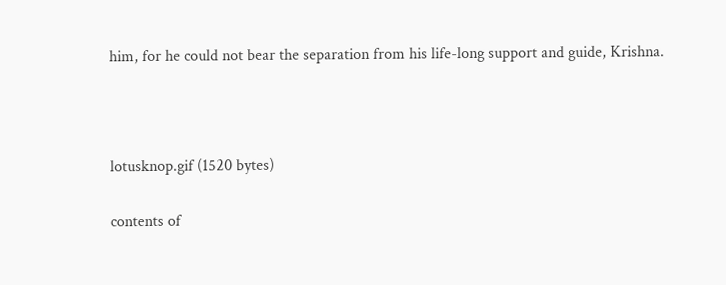him, for he could not bear the separation from his life-long support and guide, Krishna.



lotusknop.gif (1520 bytes)

contents of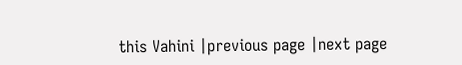this Vahini |previous page |next page